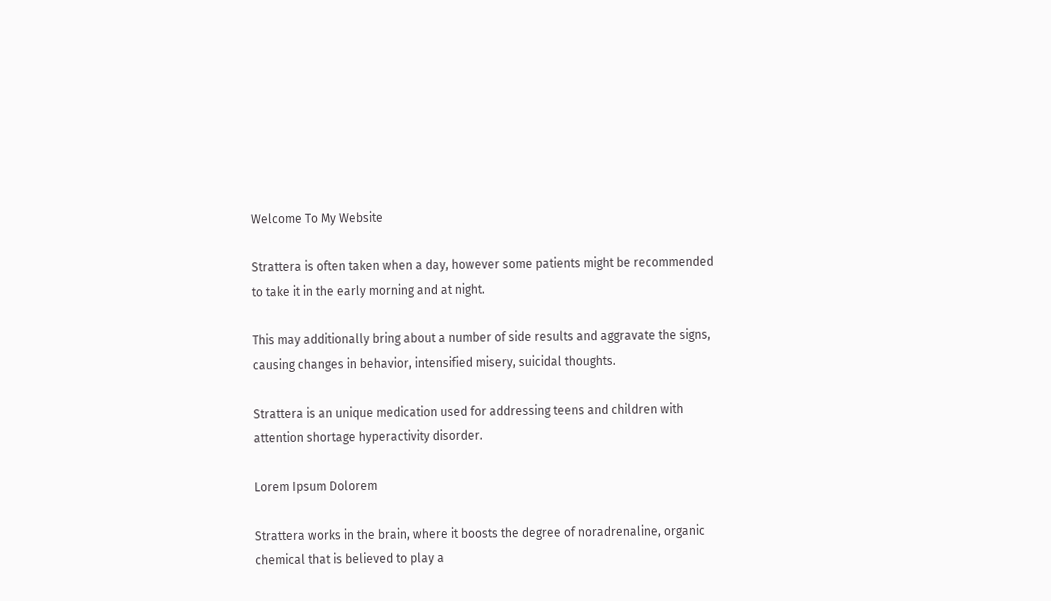Welcome To My Website

Strattera is often taken when a day, however some patients might be recommended to take it in the early morning and at night.

This may additionally bring about a number of side results and aggravate the signs, causing changes in behavior, intensified misery, suicidal thoughts.

Strattera is an unique medication used for addressing teens and children with attention shortage hyperactivity disorder.

Lorem Ipsum Dolorem

Strattera works in the brain, where it boosts the degree of noradrenaline, organic chemical that is believed to play a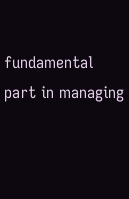fundamental part in managing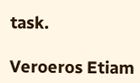task.

Veroeros Etiam